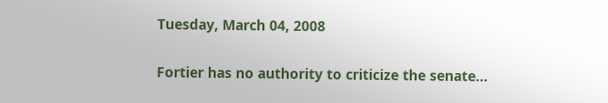Tuesday, March 04, 2008

Fortier has no authority to criticize the senate...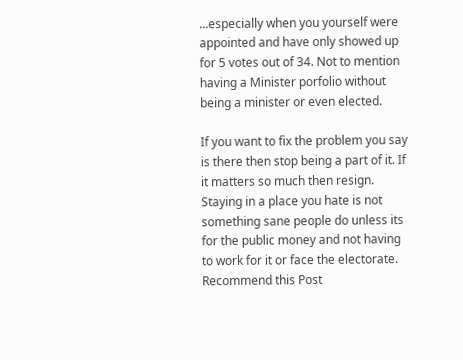...especially when you yourself were appointed and have only showed up for 5 votes out of 34. Not to mention having a Minister porfolio without being a minister or even elected.

If you want to fix the problem you say is there then stop being a part of it. If it matters so much then resign. Staying in a place you hate is not something sane people do unless its for the public money and not having to work for it or face the electorate. Recommend this Post